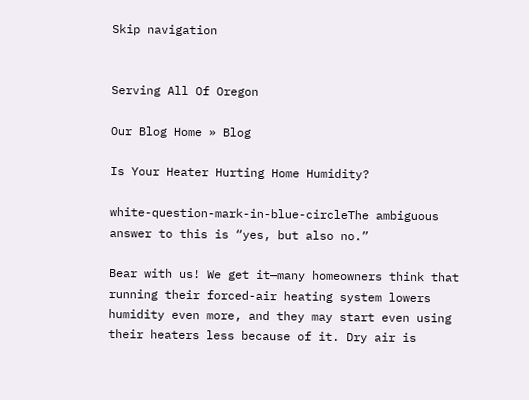Skip navigation


Serving All Of Oregon

Our Blog Home » Blog

Is Your Heater Hurting Home Humidity?

white-question-mark-in-blue-circleThe ambiguous answer to this is “yes, but also no.”

Bear with us! We get it—many homeowners think that running their forced-air heating system lowers humidity even more, and they may start even using their heaters less because of it. Dry air is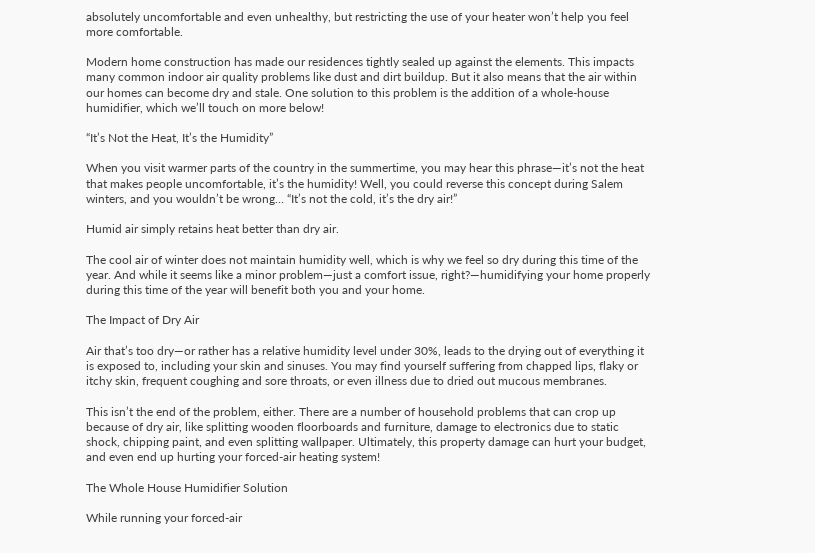absolutely uncomfortable and even unhealthy, but restricting the use of your heater won’t help you feel more comfortable.

Modern home construction has made our residences tightly sealed up against the elements. This impacts many common indoor air quality problems like dust and dirt buildup. But it also means that the air within our homes can become dry and stale. One solution to this problem is the addition of a whole-house humidifier, which we’ll touch on more below!

“It’s Not the Heat, It’s the Humidity”

When you visit warmer parts of the country in the summertime, you may hear this phrase—it’s not the heat that makes people uncomfortable, it’s the humidity! Well, you could reverse this concept during Salem winters, and you wouldn’t be wrong… “It’s not the cold, it’s the dry air!”

Humid air simply retains heat better than dry air.

The cool air of winter does not maintain humidity well, which is why we feel so dry during this time of the year. And while it seems like a minor problem—just a comfort issue, right?—humidifying your home properly during this time of the year will benefit both you and your home.

The Impact of Dry Air

Air that’s too dry—or rather has a relative humidity level under 30%, leads to the drying out of everything it is exposed to, including your skin and sinuses. You may find yourself suffering from chapped lips, flaky or itchy skin, frequent coughing and sore throats, or even illness due to dried out mucous membranes.

This isn’t the end of the problem, either. There are a number of household problems that can crop up because of dry air, like splitting wooden floorboards and furniture, damage to electronics due to static shock, chipping paint, and even splitting wallpaper. Ultimately, this property damage can hurt your budget, and even end up hurting your forced-air heating system!

The Whole House Humidifier Solution

While running your forced-air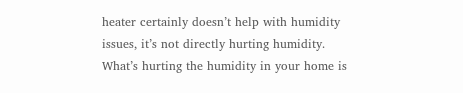heater certainly doesn’t help with humidity issues, it’s not directly hurting humidity. What’s hurting the humidity in your home is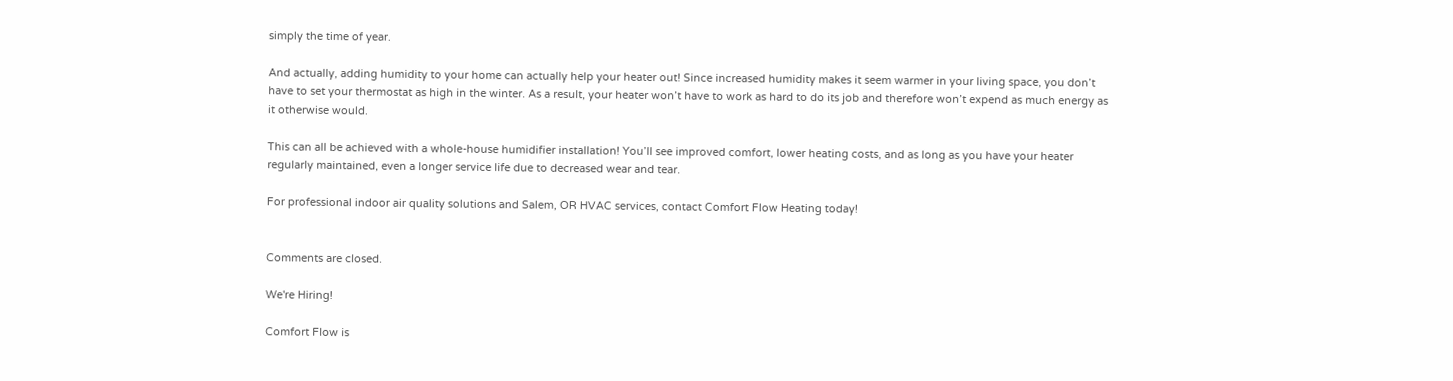simply the time of year.

And actually, adding humidity to your home can actually help your heater out! Since increased humidity makes it seem warmer in your living space, you don’t have to set your thermostat as high in the winter. As a result, your heater won’t have to work as hard to do its job and therefore won’t expend as much energy as it otherwise would.

This can all be achieved with a whole-house humidifier installation! You’ll see improved comfort, lower heating costs, and as long as you have your heater regularly maintained, even a longer service life due to decreased wear and tear.

For professional indoor air quality solutions and Salem, OR HVAC services, contact Comfort Flow Heating today!


Comments are closed.

We're Hiring!

Comfort Flow is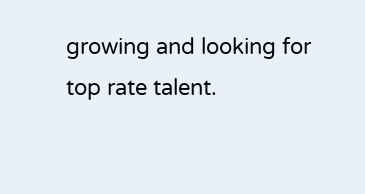growing and looking for top rate talent.